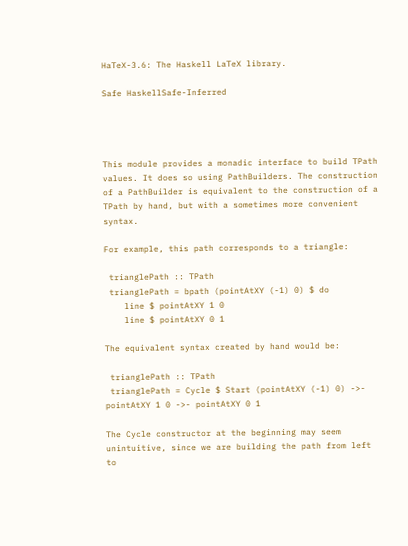HaTeX-3.6: The Haskell LaTeX library.

Safe HaskellSafe-Inferred




This module provides a monadic interface to build TPath values. It does so using PathBuilders. The construction of a PathBuilder is equivalent to the construction of a TPath by hand, but with a sometimes more convenient syntax.

For example, this path corresponds to a triangle:

 trianglePath :: TPath
 trianglePath = bpath (pointAtXY (-1) 0) $ do
    line $ pointAtXY 1 0
    line $ pointAtXY 0 1

The equivalent syntax created by hand would be:

 trianglePath :: TPath
 trianglePath = Cycle $ Start (pointAtXY (-1) 0) ->- pointAtXY 1 0 ->- pointAtXY 0 1

The Cycle constructor at the beginning may seem unintuitive, since we are building the path from left to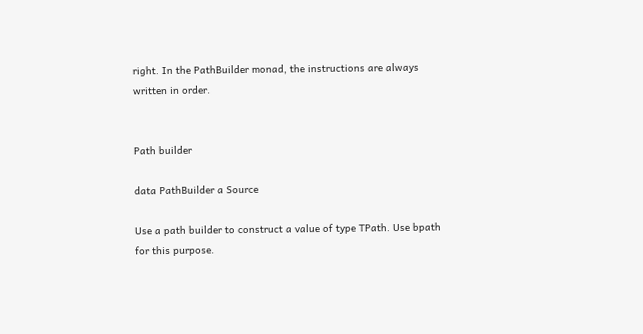right. In the PathBuilder monad, the instructions are always written in order.


Path builder

data PathBuilder a Source

Use a path builder to construct a value of type TPath. Use bpath for this purpose.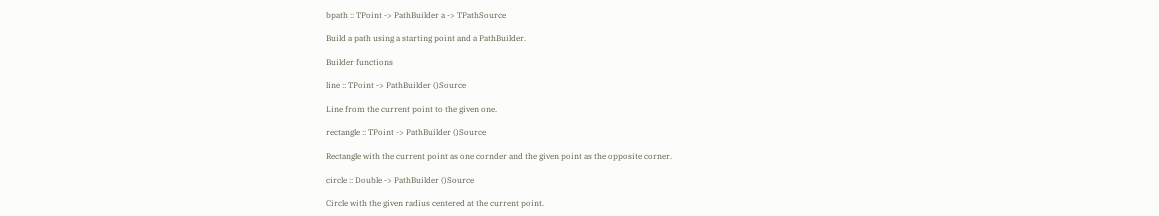bpath :: TPoint -> PathBuilder a -> TPathSource

Build a path using a starting point and a PathBuilder.

Builder functions

line :: TPoint -> PathBuilder ()Source

Line from the current point to the given one.

rectangle :: TPoint -> PathBuilder ()Source

Rectangle with the current point as one cornder and the given point as the opposite corner.

circle :: Double -> PathBuilder ()Source

Circle with the given radius centered at the current point.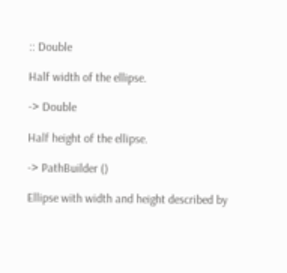:: Double

Half width of the ellipse.

-> Double

Half height of the ellipse.

-> PathBuilder ()

Ellipse with width and height described by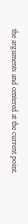the arguments and centered at the current point.